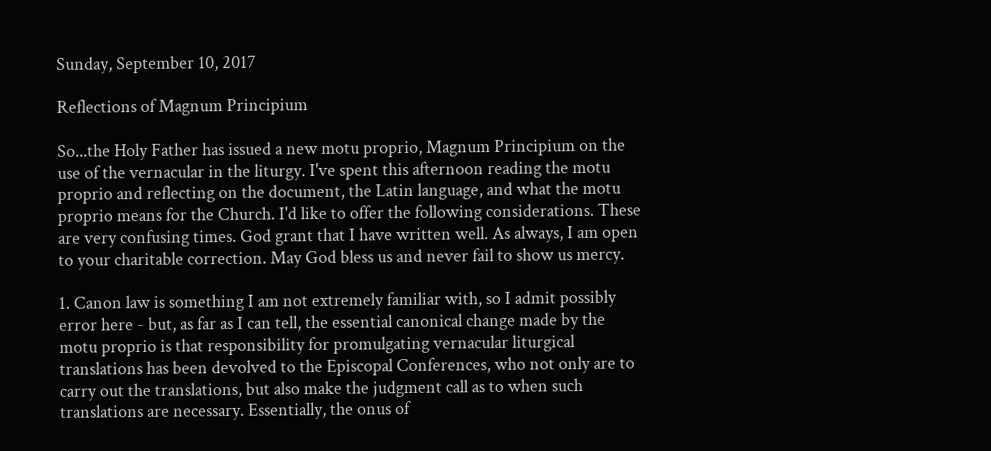Sunday, September 10, 2017

Reflections of Magnum Principium

So...the Holy Father has issued a new motu proprio, Magnum Principium on the use of the vernacular in the liturgy. I've spent this afternoon reading the motu proprio and reflecting on the document, the Latin language, and what the motu proprio means for the Church. I'd like to offer the following considerations. These are very confusing times. God grant that I have written well. As always, I am open to your charitable correction. May God bless us and never fail to show us mercy.

1. Canon law is something I am not extremely familiar with, so I admit possibly error here - but, as far as I can tell, the essential canonical change made by the motu proprio is that responsibility for promulgating vernacular liturgical translations has been devolved to the Episcopal Conferences, who not only are to carry out the translations, but also make the judgment call as to when such translations are necessary. Essentially, the onus of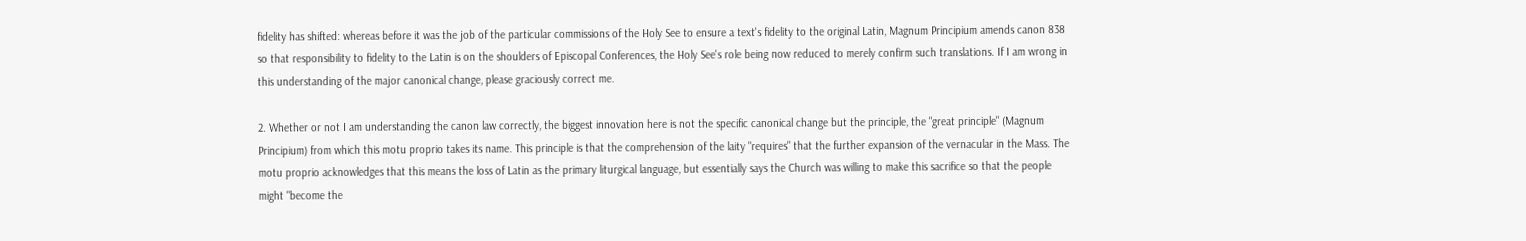fidelity has shifted: whereas before it was the job of the particular commissions of the Holy See to ensure a text's fidelity to the original Latin, Magnum Principium amends canon 838 so that responsibility to fidelity to the Latin is on the shoulders of Episcopal Conferences, the Holy See's role being now reduced to merely confirm such translations. If I am wrong in this understanding of the major canonical change, please graciously correct me.

2. Whether or not I am understanding the canon law correctly, the biggest innovation here is not the specific canonical change but the principle, the "great principle" (Magnum Principium) from which this motu proprio takes its name. This principle is that the comprehension of the laity "requires" that the further expansion of the vernacular in the Mass. The motu proprio acknowledges that this means the loss of Latin as the primary liturgical language, but essentially says the Church was willing to make this sacrifice so that the people might "become the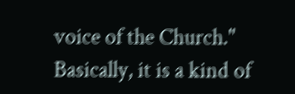voice of the Church." Basically, it is a kind of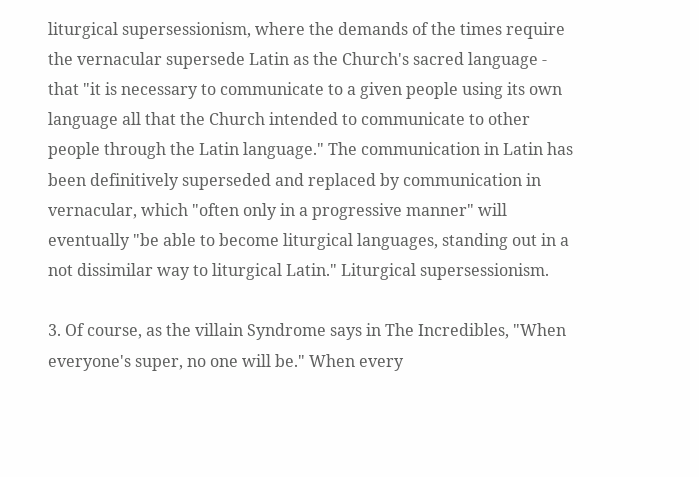liturgical supersessionism, where the demands of the times require the vernacular supersede Latin as the Church's sacred language - that "it is necessary to communicate to a given people using its own language all that the Church intended to communicate to other people through the Latin language." The communication in Latin has been definitively superseded and replaced by communication in vernacular, which "often only in a progressive manner" will eventually "be able to become liturgical languages, standing out in a not dissimilar way to liturgical Latin." Liturgical supersessionism.

3. Of course, as the villain Syndrome says in The Incredibles, "When everyone's super, no one will be." When every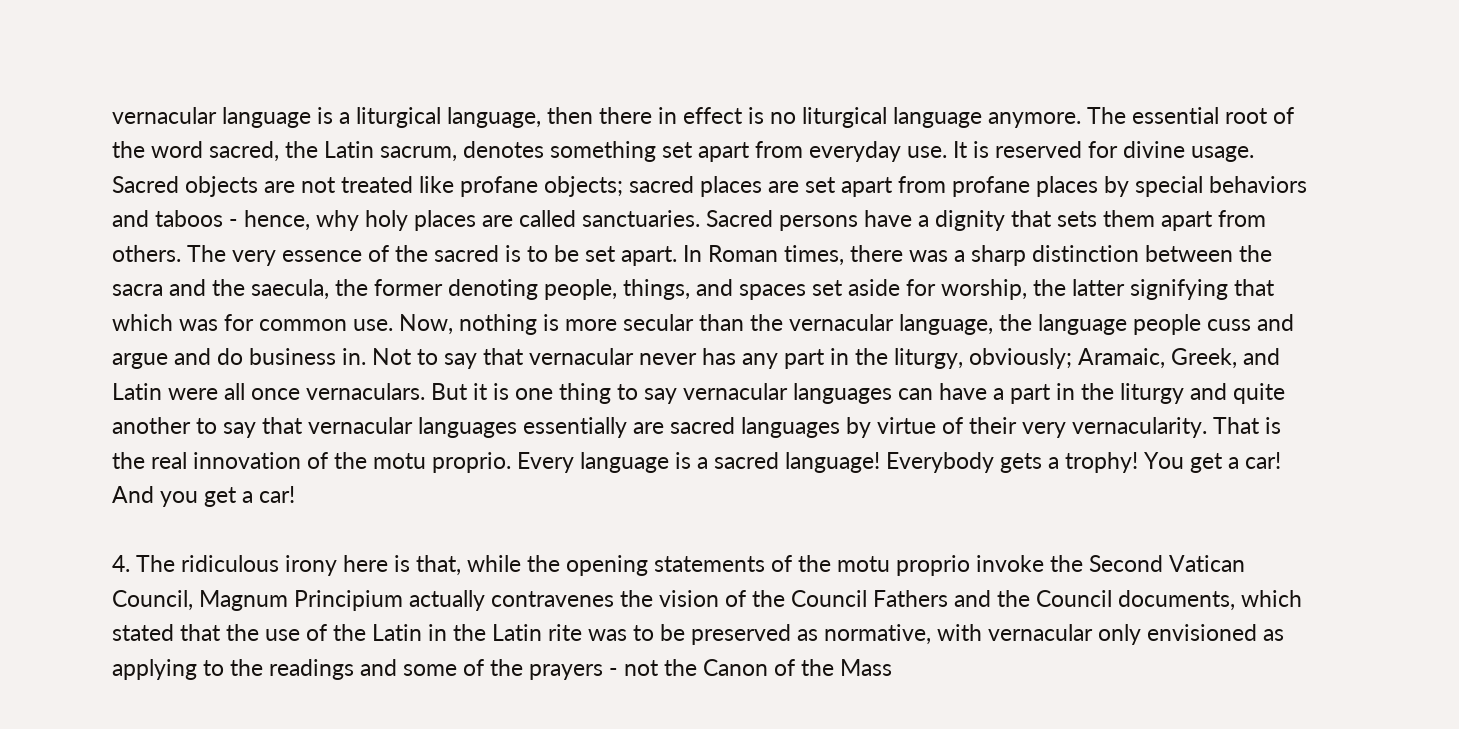vernacular language is a liturgical language, then there in effect is no liturgical language anymore. The essential root of the word sacred, the Latin sacrum, denotes something set apart from everyday use. It is reserved for divine usage. Sacred objects are not treated like profane objects; sacred places are set apart from profane places by special behaviors and taboos - hence, why holy places are called sanctuaries. Sacred persons have a dignity that sets them apart from others. The very essence of the sacred is to be set apart. In Roman times, there was a sharp distinction between the sacra and the saecula, the former denoting people, things, and spaces set aside for worship, the latter signifying that which was for common use. Now, nothing is more secular than the vernacular language, the language people cuss and argue and do business in. Not to say that vernacular never has any part in the liturgy, obviously; Aramaic, Greek, and Latin were all once vernaculars. But it is one thing to say vernacular languages can have a part in the liturgy and quite another to say that vernacular languages essentially are sacred languages by virtue of their very vernacularity. That is the real innovation of the motu proprio. Every language is a sacred language! Everybody gets a trophy! You get a car! And you get a car!

4. The ridiculous irony here is that, while the opening statements of the motu proprio invoke the Second Vatican Council, Magnum Principium actually contravenes the vision of the Council Fathers and the Council documents, which stated that the use of the Latin in the Latin rite was to be preserved as normative, with vernacular only envisioned as applying to the readings and some of the prayers - not the Canon of the Mass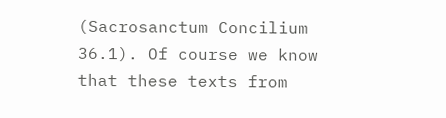(Sacrosanctum Concilium 36.1). Of course we know that these texts from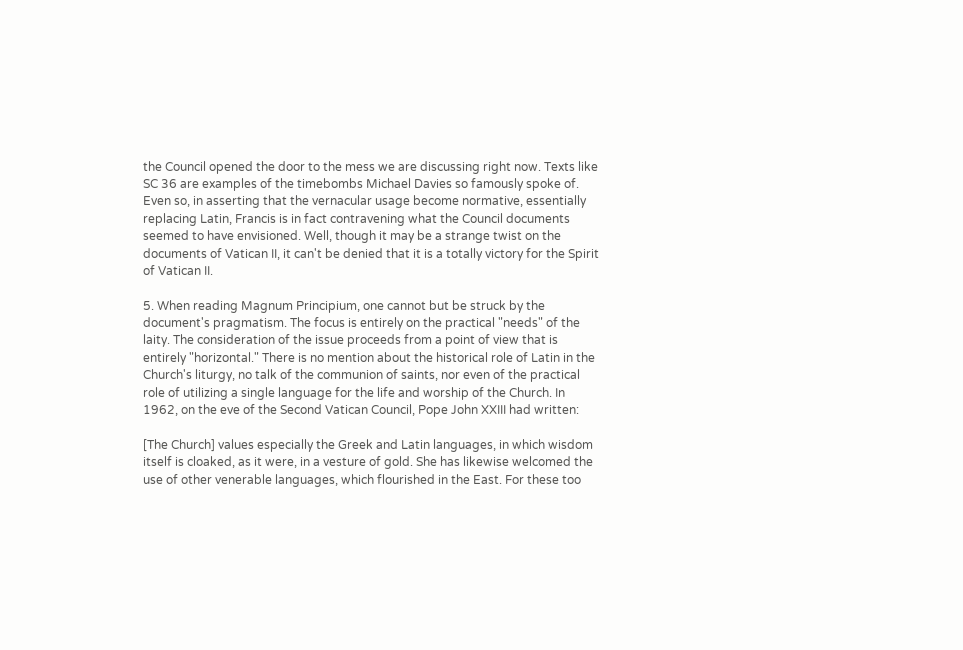the Council opened the door to the mess we are discussing right now. Texts like SC 36 are examples of the timebombs Michael Davies so famously spoke of. Even so, in asserting that the vernacular usage become normative, essentially replacing Latin, Francis is in fact contravening what the Council documents seemed to have envisioned. Well, though it may be a strange twist on the documents of Vatican II, it can't be denied that it is a totally victory for the Spirit of Vatican II.

5. When reading Magnum Principium, one cannot but be struck by the document's pragmatism. The focus is entirely on the practical "needs" of the laity. The consideration of the issue proceeds from a point of view that is entirely "horizontal." There is no mention about the historical role of Latin in the Church's liturgy, no talk of the communion of saints, nor even of the practical role of utilizing a single language for the life and worship of the Church. In 1962, on the eve of the Second Vatican Council, Pope John XXIII had written:

[The Church] values especially the Greek and Latin languages, in which wisdom itself is cloaked, as it were, in a vesture of gold. She has likewise welcomed the use of other venerable languages, which flourished in the East. For these too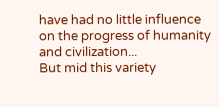have had no little influence on the progress of humanity and civilization...
But mid this variety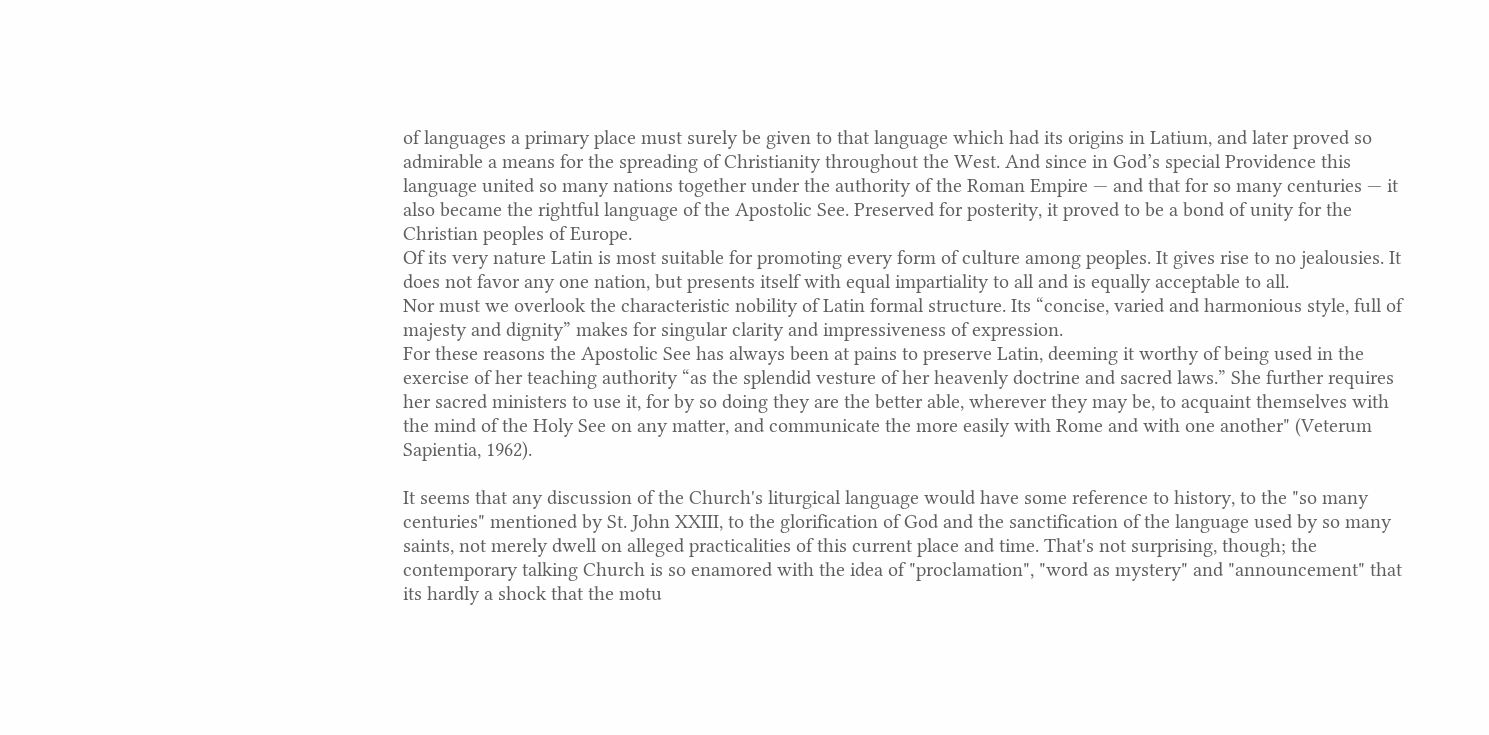of languages a primary place must surely be given to that language which had its origins in Latium, and later proved so admirable a means for the spreading of Christianity throughout the West. And since in God’s special Providence this language united so many nations together under the authority of the Roman Empire — and that for so many centuries — it also became the rightful language of the Apostolic See. Preserved for posterity, it proved to be a bond of unity for the Christian peoples of Europe.
Of its very nature Latin is most suitable for promoting every form of culture among peoples. It gives rise to no jealousies. It does not favor any one nation, but presents itself with equal impartiality to all and is equally acceptable to all.
Nor must we overlook the characteristic nobility of Latin formal structure. Its “concise, varied and harmonious style, full of majesty and dignity” makes for singular clarity and impressiveness of expression.
For these reasons the Apostolic See has always been at pains to preserve Latin, deeming it worthy of being used in the exercise of her teaching authority “as the splendid vesture of her heavenly doctrine and sacred laws.” She further requires her sacred ministers to use it, for by so doing they are the better able, wherever they may be, to acquaint themselves with the mind of the Holy See on any matter, and communicate the more easily with Rome and with one another" (Veterum Sapientia, 1962).

It seems that any discussion of the Church's liturgical language would have some reference to history, to the "so many centuries" mentioned by St. John XXIII, to the glorification of God and the sanctification of the language used by so many saints, not merely dwell on alleged practicalities of this current place and time. That's not surprising, though; the contemporary talking Church is so enamored with the idea of "proclamation", "word as mystery" and "announcement" that its hardly a shock that the motu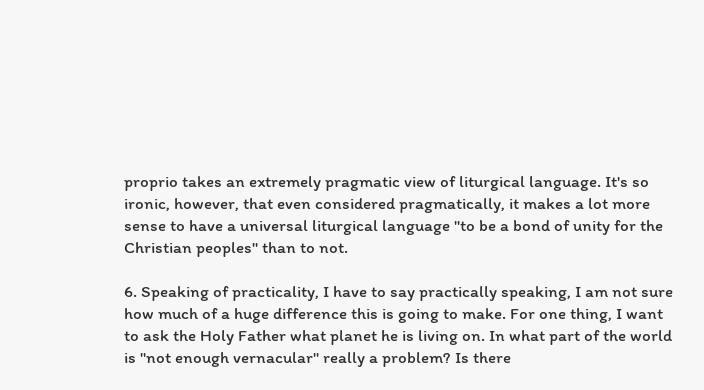proprio takes an extremely pragmatic view of liturgical language. It's so ironic, however, that even considered pragmatically, it makes a lot more sense to have a universal liturgical language "to be a bond of unity for the Christian peoples" than to not.

6. Speaking of practicality, I have to say practically speaking, I am not sure how much of a huge difference this is going to make. For one thing, I want to ask the Holy Father what planet he is living on. In what part of the world is "not enough vernacular" really a problem? Is there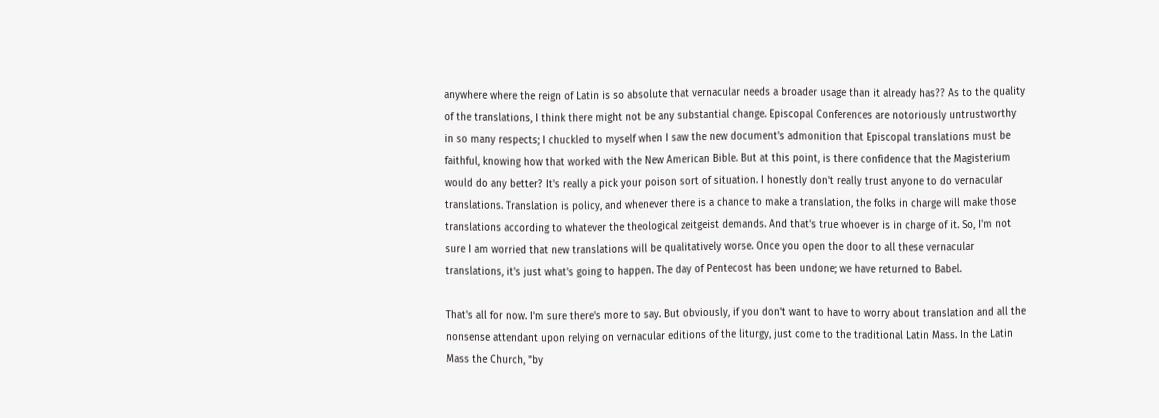anywhere where the reign of Latin is so absolute that vernacular needs a broader usage than it already has?? As to the quality of the translations, I think there might not be any substantial change. Episcopal Conferences are notoriously untrustworthy in so many respects; I chuckled to myself when I saw the new document's admonition that Episcopal translations must be faithful, knowing how that worked with the New American Bible. But at this point, is there confidence that the Magisterium would do any better? It's really a pick your poison sort of situation. I honestly don't really trust anyone to do vernacular translations. Translation is policy, and whenever there is a chance to make a translation, the folks in charge will make those translations according to whatever the theological zeitgeist demands. And that's true whoever is in charge of it. So, I'm not sure I am worried that new translations will be qualitatively worse. Once you open the door to all these vernacular translations, it's just what's going to happen. The day of Pentecost has been undone; we have returned to Babel.

That's all for now. I'm sure there's more to say. But obviously, if you don't want to have to worry about translation and all the nonsense attendant upon relying on vernacular editions of the liturgy, just come to the traditional Latin Mass. In the Latin Mass the Church, "by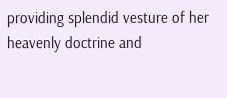providing splendid vesture of her heavenly doctrine and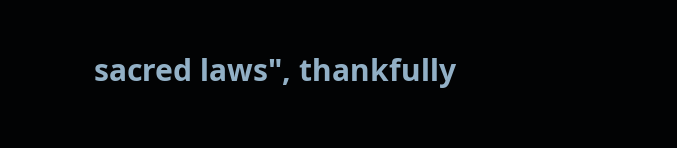sacred laws", thankfully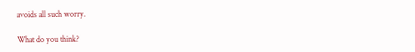avoids all such worry.

What do you think?